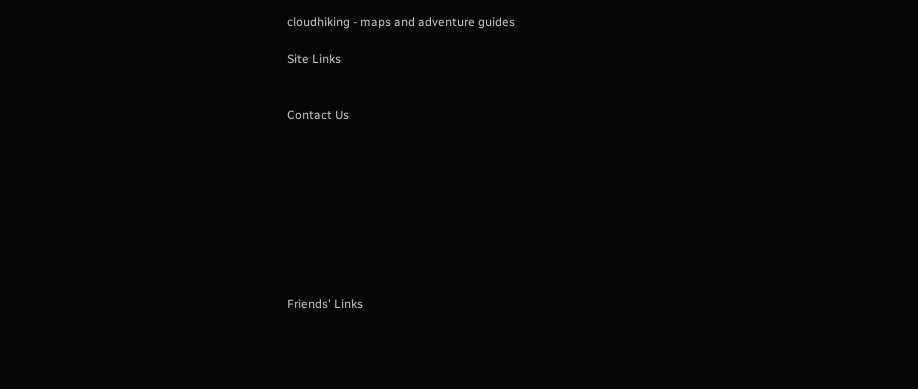cloudhiking - maps and adventure guides

Site Links


Contact Us









Friends' Links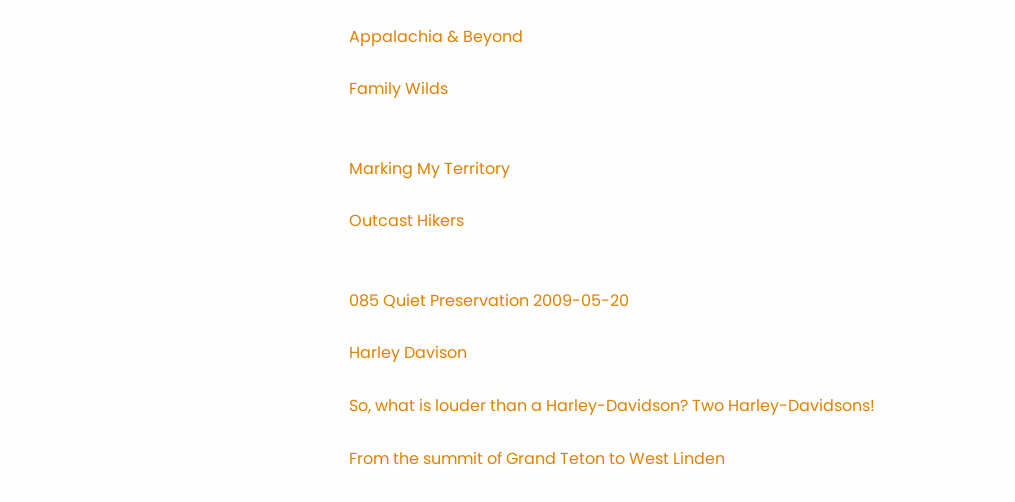Appalachia & Beyond

Family Wilds


Marking My Territory

Outcast Hikers


085 Quiet Preservation 2009-05-20

Harley Davison

So, what is louder than a Harley-Davidson? Two Harley-Davidsons!

From the summit of Grand Teton to West Linden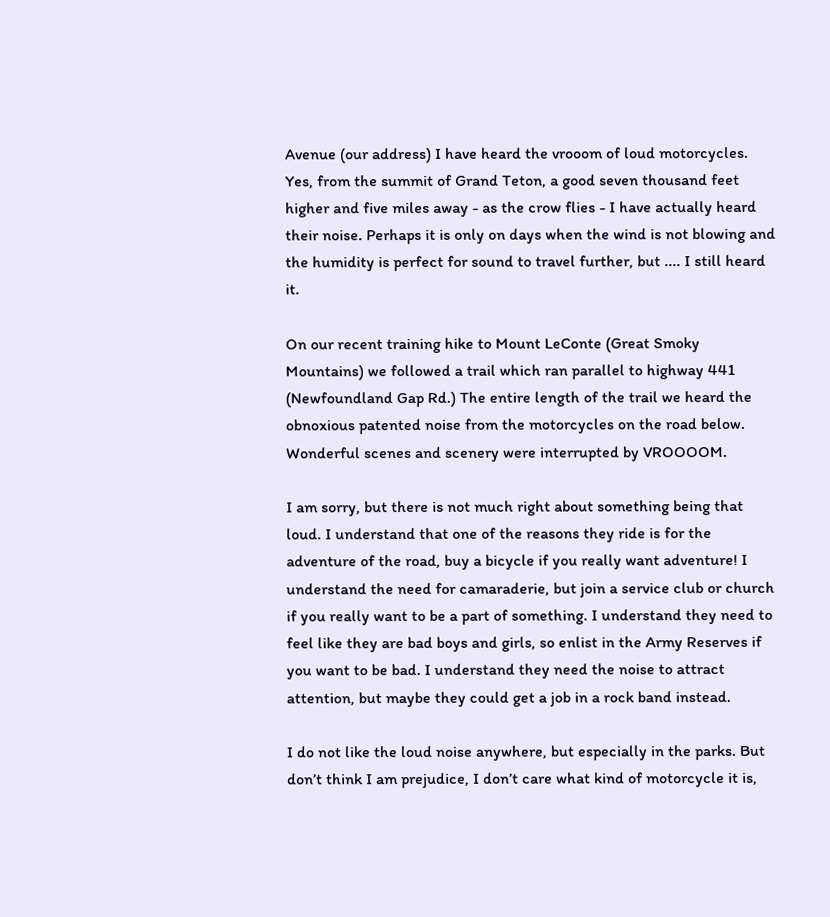Avenue (our address) I have heard the vrooom of loud motorcycles. Yes, from the summit of Grand Teton, a good seven thousand feet higher and five miles away - as the crow flies - I have actually heard their noise. Perhaps it is only on days when the wind is not blowing and the humidity is perfect for sound to travel further, but .... I still heard it.

On our recent training hike to Mount LeConte (Great Smoky Mountains) we followed a trail which ran parallel to highway 441 (Newfoundland Gap Rd.) The entire length of the trail we heard the obnoxious patented noise from the motorcycles on the road below. Wonderful scenes and scenery were interrupted by VROOOOM.

I am sorry, but there is not much right about something being that loud. I understand that one of the reasons they ride is for the adventure of the road, buy a bicycle if you really want adventure! I understand the need for camaraderie, but join a service club or church if you really want to be a part of something. I understand they need to feel like they are bad boys and girls, so enlist in the Army Reserves if you want to be bad. I understand they need the noise to attract attention, but maybe they could get a job in a rock band instead.

I do not like the loud noise anywhere, but especially in the parks. But don’t think I am prejudice, I don’t care what kind of motorcycle it is,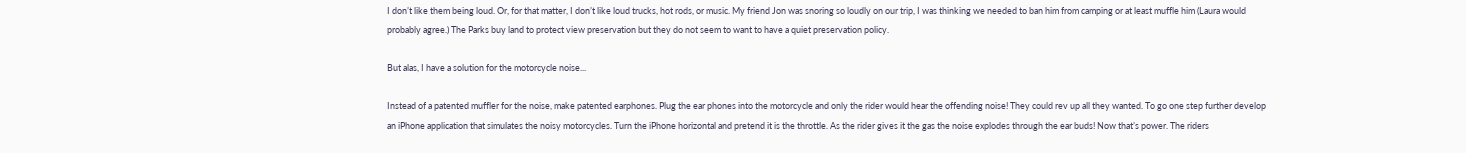I don’t like them being loud. Or, for that matter, I don’t like loud trucks, hot rods, or music. My friend Jon was snoring so loudly on our trip, I was thinking we needed to ban him from camping or at least muffle him (Laura would probably agree.) The Parks buy land to protect view preservation but they do not seem to want to have a quiet preservation policy.

But alas, I have a solution for the motorcycle noise...

Instead of a patented muffler for the noise, make patented earphones. Plug the ear phones into the motorcycle and only the rider would hear the offending noise! They could rev up all they wanted. To go one step further develop an iPhone application that simulates the noisy motorcycles. Turn the iPhone horizontal and pretend it is the throttle. As the rider gives it the gas the noise explodes through the ear buds! Now that’s power. The riders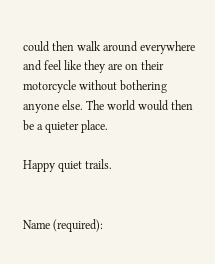could then walk around everywhere and feel like they are on their motorcycle without bothering anyone else. The world would then be a quieter place.

Happy quiet trails.


Name (required):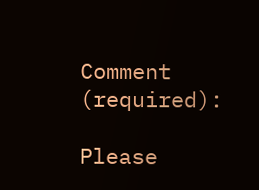Comment (required):

Please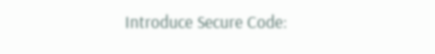Introduce Secure Code: